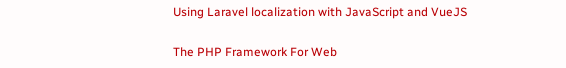Using Laravel localization with JavaScript and VueJS

The PHP Framework For Web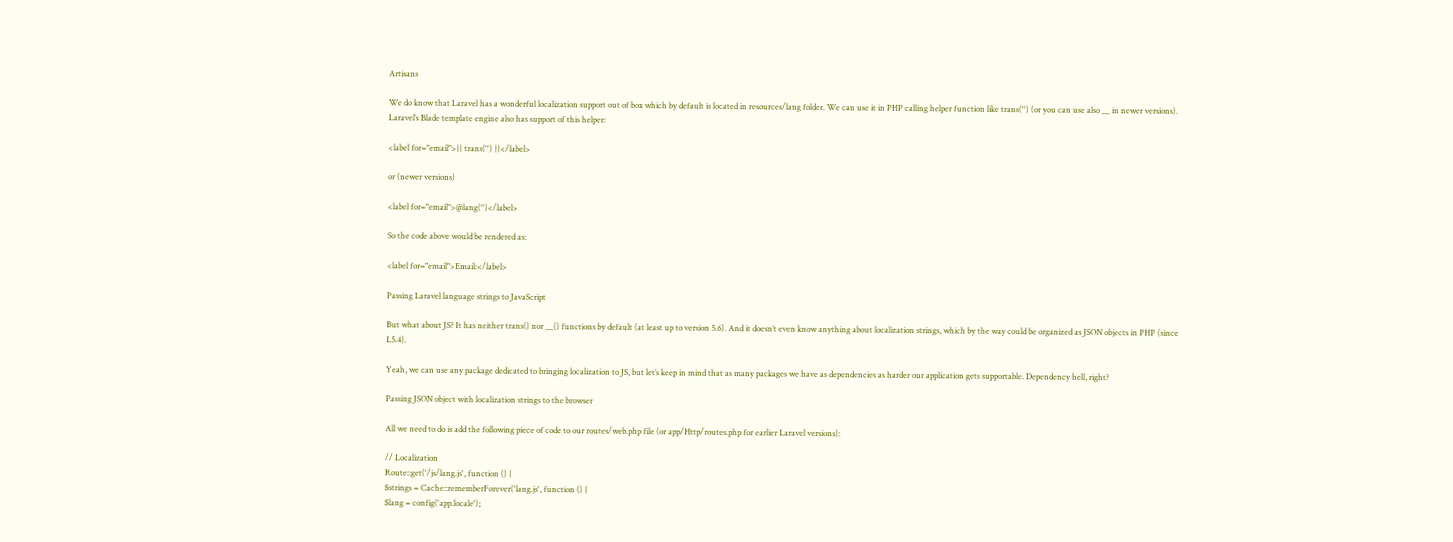Artisans

We do know that Laravel has a wonderful localization support out of box which by default is located in resources/lang folder. We can use it in PHP calling helper function like trans('') (or you can use also __ in newer versions). Laravel’s Blade template engine also has support of this helper:

<label for="email">{{ trans('') }}</label>

or (newer versions)

<label for="email">@lang('')</label>

So the code above would be rendered as:

<label for="email">Email:</label>

Passing Laravel language strings to JavaScript

But what about JS? It has neither trans() nor __() functions by default (at least up to version 5.6). And it doesn’t even know anything about localization strings, which by the way could be organized as JSON objects in PHP (since L5.4).

Yeah, we can use any package dedicated to bringing localization to JS, but let’s keep in mind that as many packages we have as dependencies as harder our application gets supportable. Dependency hell, right?

Passing JSON object with localization strings to the browser

All we need to do is add the following piece of code to our routes/web.php file (or app/Http/routes.php for earlier Laravel versions):

// Localization
Route::get('/js/lang.js', function () {
$strings = Cache::rememberForever('lang.js', function () {
$lang = config('app.locale');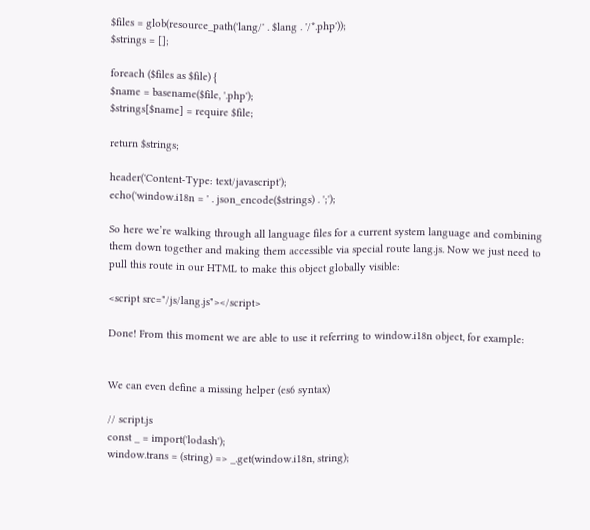$files = glob(resource_path('lang/' . $lang . '/*.php'));
$strings = [];

foreach ($files as $file) {
$name = basename($file, '.php');
$strings[$name] = require $file;

return $strings;

header('Content-Type: text/javascript');
echo('window.i18n = ' . json_encode($strings) . ';');

So here we’re walking through all language files for a current system language and combining them down together and making them accessible via special route lang.js. Now we just need to pull this route in our HTML to make this object globally visible:

<script src="/js/lang.js"></script>

Done! From this moment we are able to use it referring to window.i18n object, for example:


We can even define a missing helper (es6 syntax)

// script.js
const _ = import('lodash');
window.trans = (string) => _.get(window.i18n, string);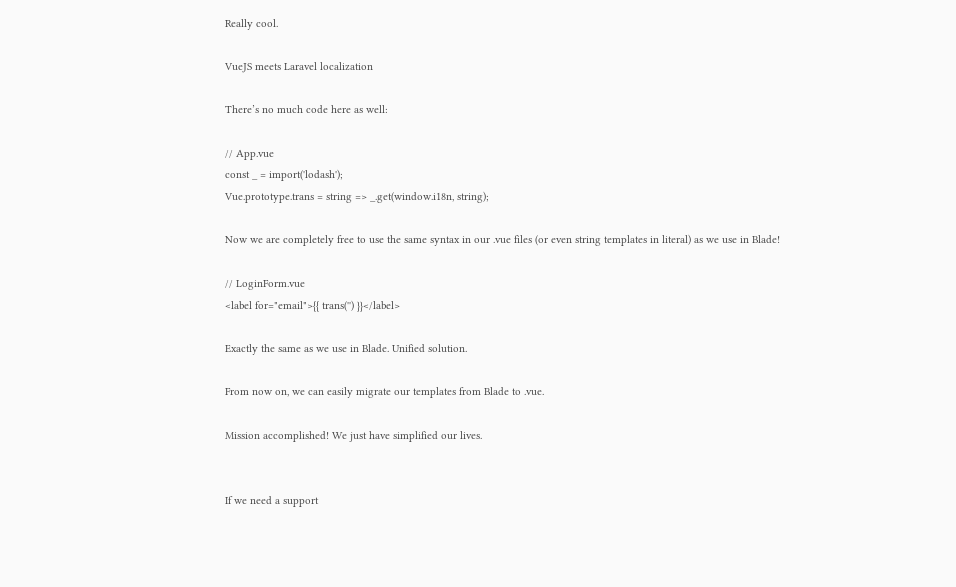Really cool.

VueJS meets Laravel localization

There’s no much code here as well:

// App.vue
const _ = import('lodash');
Vue.prototype.trans = string => _.get(window.i18n, string);

Now we are completely free to use the same syntax in our .vue files (or even string templates in literal) as we use in Blade!

// LoginForm.vue
<label for="email">{{ trans('') }}</label>

Exactly the same as we use in Blade. Unified solution.

From now on, we can easily migrate our templates from Blade to .vue.

Mission accomplished! We just have simplified our lives.


If we need a support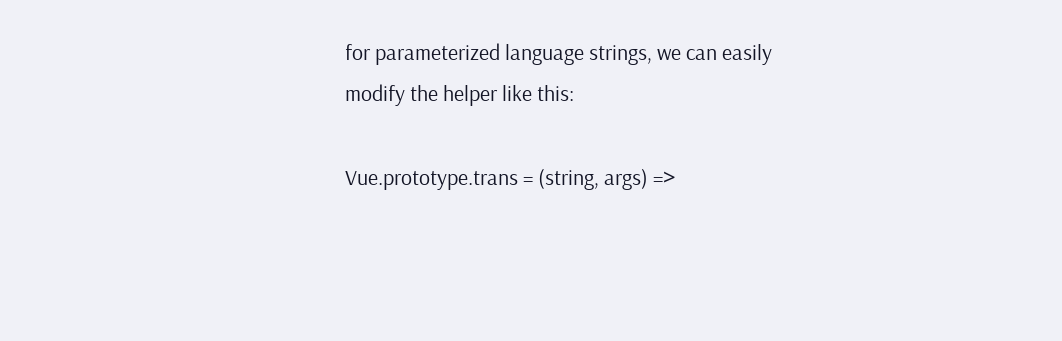for parameterized language strings, we can easily modify the helper like this:

Vue.prototype.trans = (string, args) =>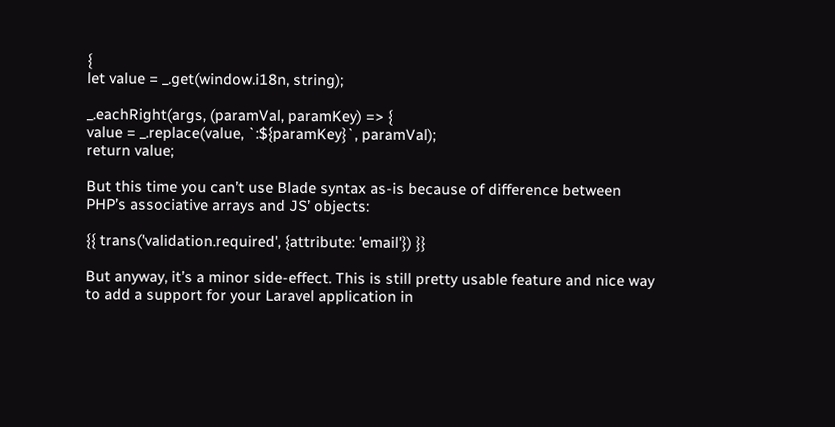{
let value = _.get(window.i18n, string);

_.eachRight(args, (paramVal, paramKey) => {
value = _.replace(value, `:${paramKey}`, paramVal);
return value;

But this time you can’t use Blade syntax as-is because of difference between PHP’s associative arrays and JS’ objects:

{{ trans('validation.required', {attribute: 'email'}) }}

But anyway, it’s a minor side-effect. This is still pretty usable feature and nice way to add a support for your Laravel application in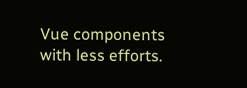Vue components with less efforts.